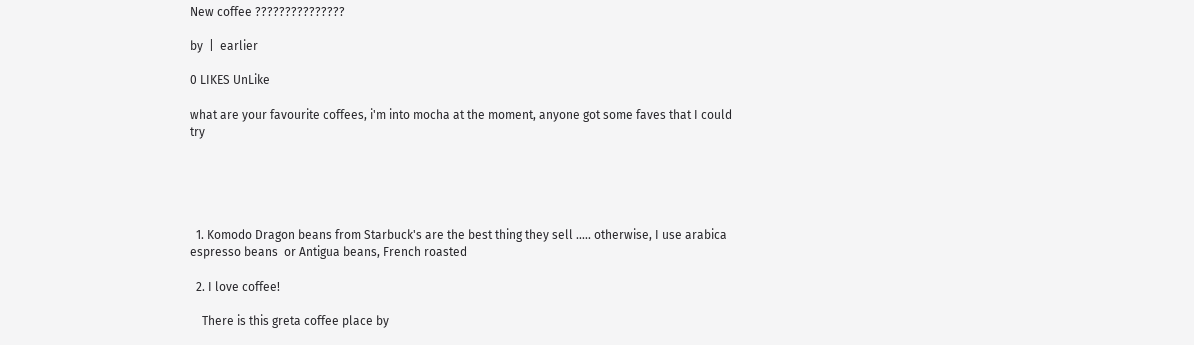New coffee ???????????????

by  |  earlier

0 LIKES UnLike

what are your favourite coffees, i'm into mocha at the moment, anyone got some faves that I could try





  1. Komodo Dragon beans from Starbuck's are the best thing they sell ..... otherwise, I use arabica espresso beans  or Antigua beans, French roasted

  2. I love coffee!

    There is this greta coffee place by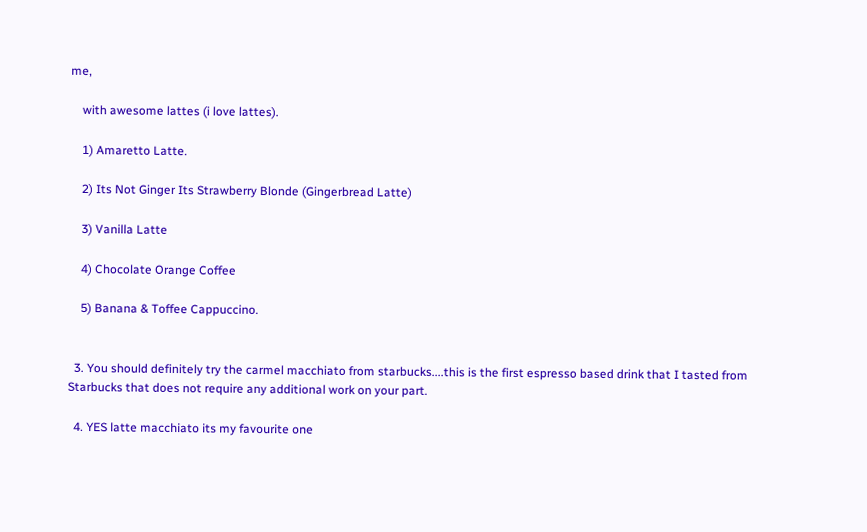me,

    with awesome lattes (i love lattes).

    1) Amaretto Latte.

    2) Its Not Ginger Its Strawberry Blonde (Gingerbread Latte)

    3) Vanilla Latte

    4) Chocolate Orange Coffee

    5) Banana & Toffee Cappuccino.


  3. You should definitely try the carmel macchiato from starbucks....this is the first espresso based drink that I tasted from Starbucks that does not require any additional work on your part.

  4. YES latte macchiato its my favourite one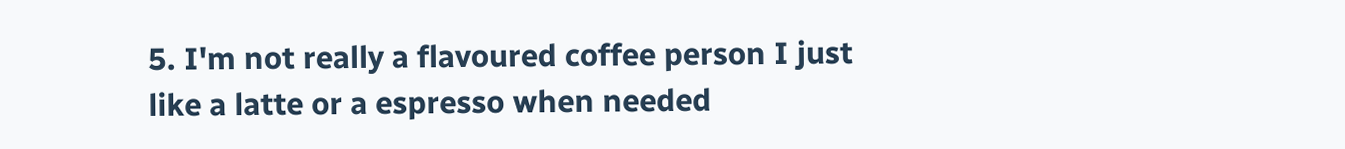5. I'm not really a flavoured coffee person I just like a latte or a espresso when needed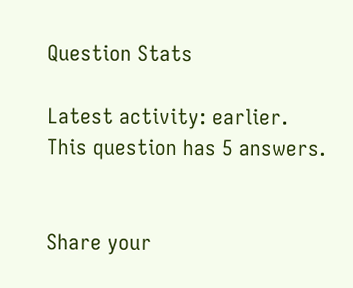Question Stats

Latest activity: earlier.
This question has 5 answers.


Share your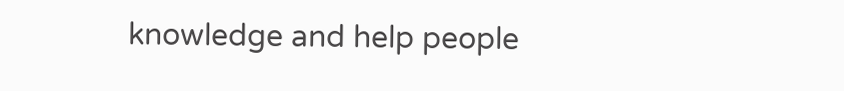knowledge and help people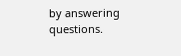by answering questions.